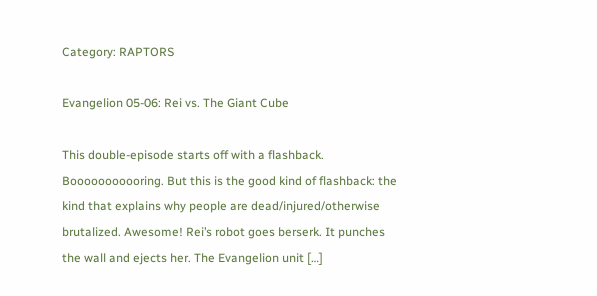Category: RAPTORS

Evangelion 05-06: Rei vs. The Giant Cube

This double-episode starts off with a flashback. Booooooooooring. But this is the good kind of flashback: the kind that explains why people are dead/injured/otherwise brutalized. Awesome! Rei’s robot goes berserk. It punches the wall and ejects her. The Evangelion unit […]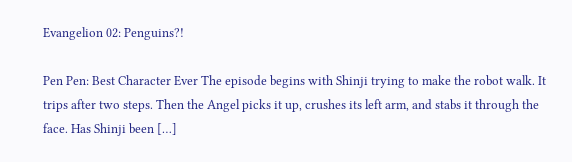Evangelion 02: Penguins?!

Pen Pen: Best Character Ever The episode begins with Shinji trying to make the robot walk. It trips after two steps. Then the Angel picks it up, crushes its left arm, and stabs it through the face. Has Shinji been […]